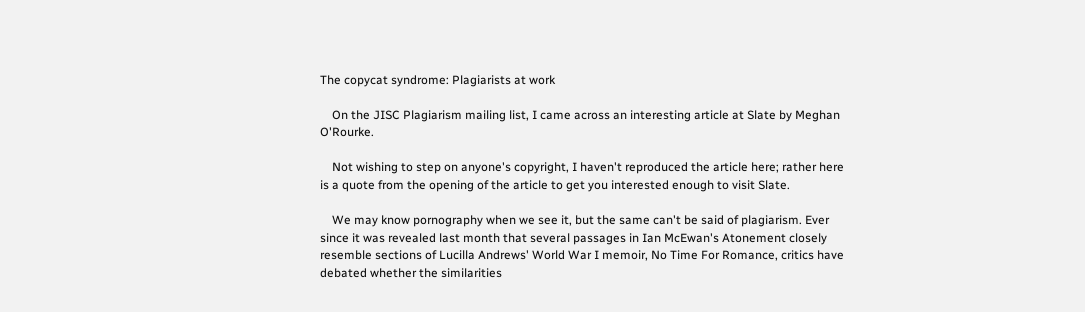The copycat syndrome: Plagiarists at work

    On the JISC Plagiarism mailing list, I came across an interesting article at Slate by Meghan O'Rourke.

    Not wishing to step on anyone's copyright, I haven't reproduced the article here; rather here is a quote from the opening of the article to get you interested enough to visit Slate.

    We may know pornography when we see it, but the same can't be said of plagiarism. Ever since it was revealed last month that several passages in Ian McEwan's Atonement closely resemble sections of Lucilla Andrews' World War I memoir, No Time For Romance, critics have debated whether the similarities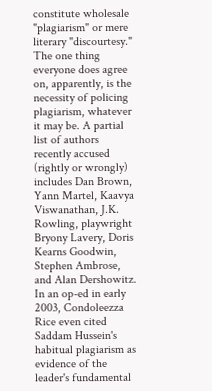constitute wholesale "plagiarism" or mere literary "discourtesy." The one thing everyone does agree on, apparently, is the necessity of policing plagiarism, whatever it may be. A partial list of authors recently accused (rightly or wrongly) includes Dan Brown, Yann Martel, Kaavya Viswanathan, J.K. Rowling, playwright Bryony Lavery, Doris Kearns Goodwin, Stephen Ambrose, and Alan Dershowitz. In an op-ed in early 2003, Condoleezza Rice even cited Saddam Hussein's habitual plagiarism as evidence of the leader's fundamental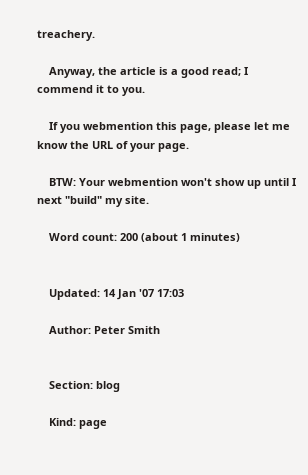treachery.

    Anyway, the article is a good read; I commend it to you.

    If you webmention this page, please let me know the URL of your page.

    BTW: Your webmention won't show up until I next "build" my site.

    Word count: 200 (about 1 minutes)


    Updated: 14 Jan '07 17:03

    Author: Peter Smith


    Section: blog

    Kind: page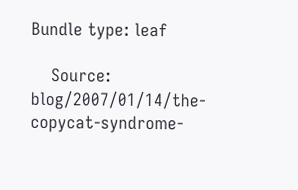Bundle type: leaf

    Source: blog/2007/01/14/the-copycat-syndrome-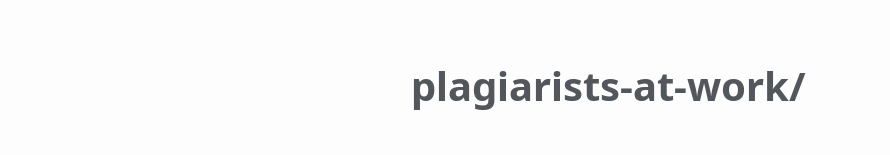plagiarists-at-work/